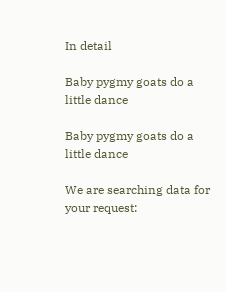In detail

Baby pygmy goats do a little dance

Baby pygmy goats do a little dance

We are searching data for your request: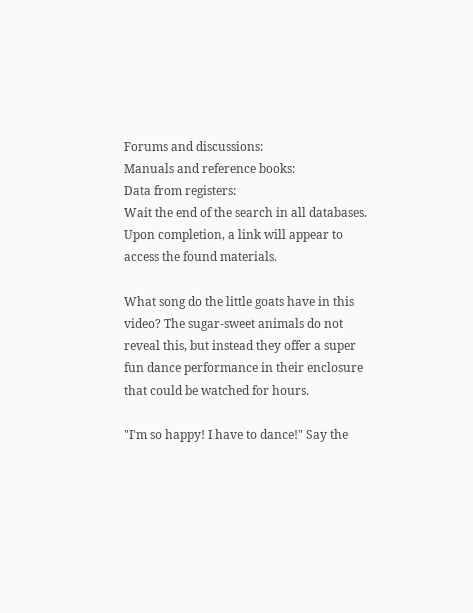Forums and discussions:
Manuals and reference books:
Data from registers:
Wait the end of the search in all databases.
Upon completion, a link will appear to access the found materials.

What song do the little goats have in this video? The sugar-sweet animals do not reveal this, but instead they offer a super fun dance performance in their enclosure that could be watched for hours.

"I'm so happy! I have to dance!" Say the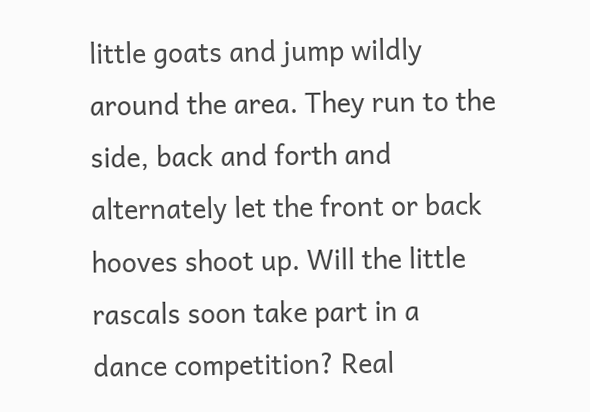little goats and jump wildly around the area. They run to the side, back and forth and alternately let the front or back hooves shoot up. Will the little rascals soon take part in a dance competition? Real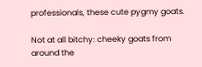professionals, these cute pygmy goats.

Not at all bitchy: cheeky goats from around the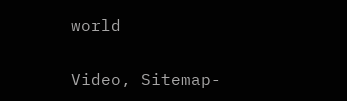world

Video, Sitemap-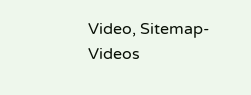Video, Sitemap-Videos